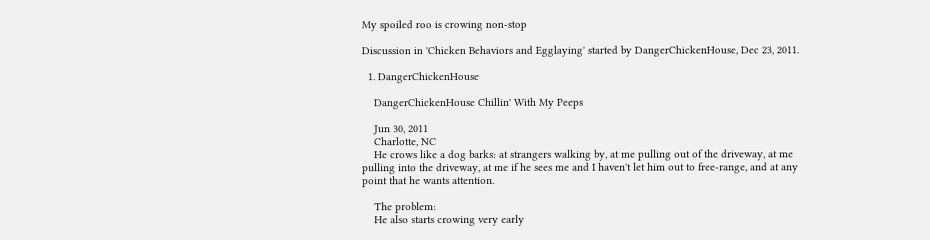My spoiled roo is crowing non-stop

Discussion in 'Chicken Behaviors and Egglaying' started by DangerChickenHouse, Dec 23, 2011.

  1. DangerChickenHouse

    DangerChickenHouse Chillin' With My Peeps

    Jun 30, 2011
    Charlotte, NC
    He crows like a dog barks: at strangers walking by, at me pulling out of the driveway, at me pulling into the driveway, at me if he sees me and I haven't let him out to free-range, and at any point that he wants attention.

    The problem:
    He also starts crowing very early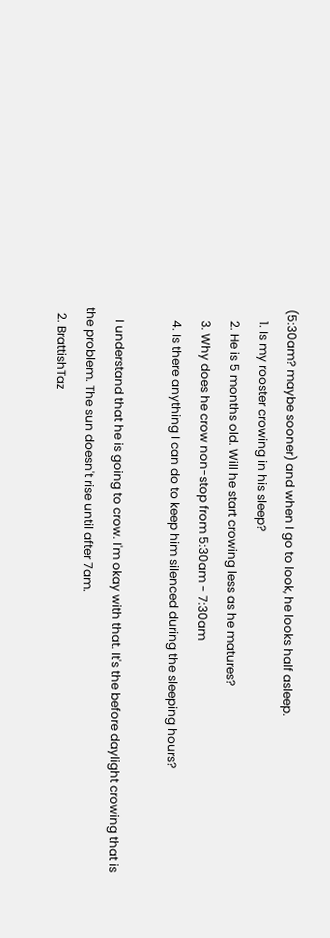(5:30am? maybe sooner) and when I go to look, he looks half asleep.
    1. Is my rooster crowing in his sleep?
    2. He is 5 months old. Will he start crowing less as he matures?
    3. Why does he crow non-stop from 5:30am - 7:30am
    4. Is there anything I can do to keep him silenced during the sleeping hours?

    I understand that he is going to crow. I'm okay with that. It's the before daylight crowing that is the problem. The sun doesn't rise until after 7am.
  2. BrattishTaz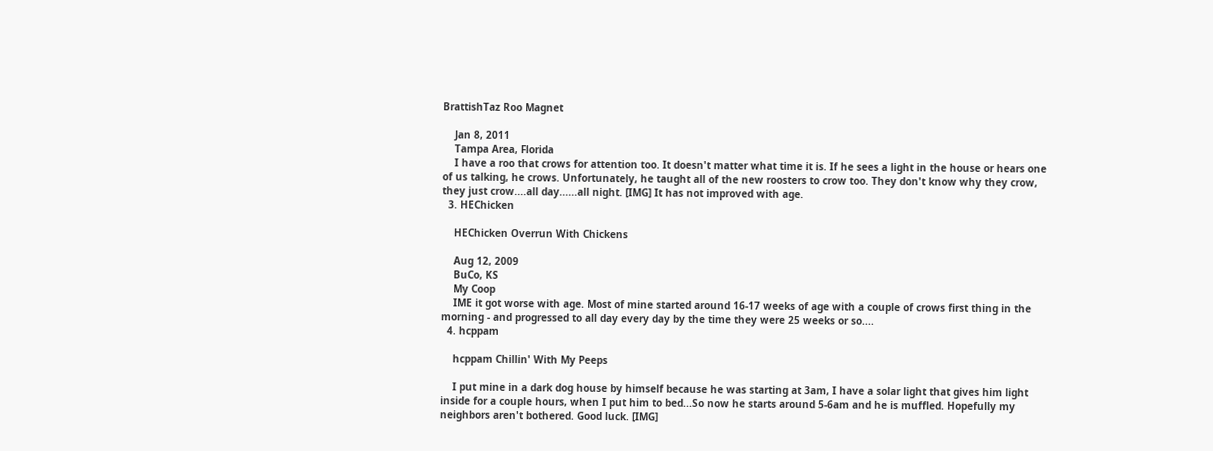BrattishTaz Roo Magnet

    Jan 8, 2011
    Tampa Area, Florida
    I have a roo that crows for attention too. It doesn't matter what time it is. If he sees a light in the house or hears one of us talking, he crows. Unfortunately, he taught all of the new roosters to crow too. They don't know why they crow, they just crow....all day......all night. [IMG] It has not improved with age.
  3. HEChicken

    HEChicken Overrun With Chickens

    Aug 12, 2009
    BuCo, KS
    My Coop
    IME it got worse with age. Most of mine started around 16-17 weeks of age with a couple of crows first thing in the morning - and progressed to all day every day by the time they were 25 weeks or so....
  4. hcppam

    hcppam Chillin' With My Peeps

    I put mine in a dark dog house by himself because he was starting at 3am, I have a solar light that gives him light inside for a couple hours, when I put him to bed...So now he starts around 5-6am and he is muffled. Hopefully my neighbors aren't bothered. Good luck. [IMG]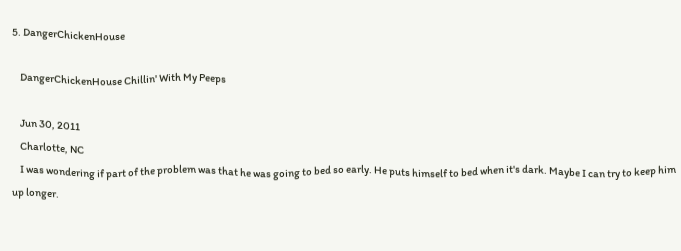5. DangerChickenHouse

    DangerChickenHouse Chillin' With My Peeps

    Jun 30, 2011
    Charlotte, NC
    I was wondering if part of the problem was that he was going to bed so early. He puts himself to bed when it's dark. Maybe I can try to keep him up longer.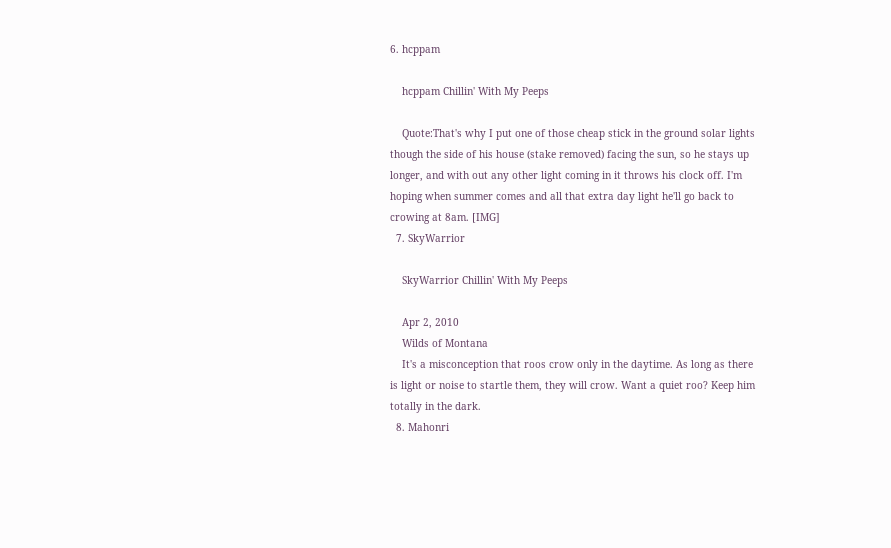6. hcppam

    hcppam Chillin' With My Peeps

    Quote:That's why I put one of those cheap stick in the ground solar lights though the side of his house (stake removed) facing the sun, so he stays up longer, and with out any other light coming in it throws his clock off. I'm hoping when summer comes and all that extra day light he'll go back to crowing at 8am. [IMG]
  7. SkyWarrior

    SkyWarrior Chillin' With My Peeps

    Apr 2, 2010
    Wilds of Montana
    It's a misconception that roos crow only in the daytime. As long as there is light or noise to startle them, they will crow. Want a quiet roo? Keep him totally in the dark.
  8. Mahonri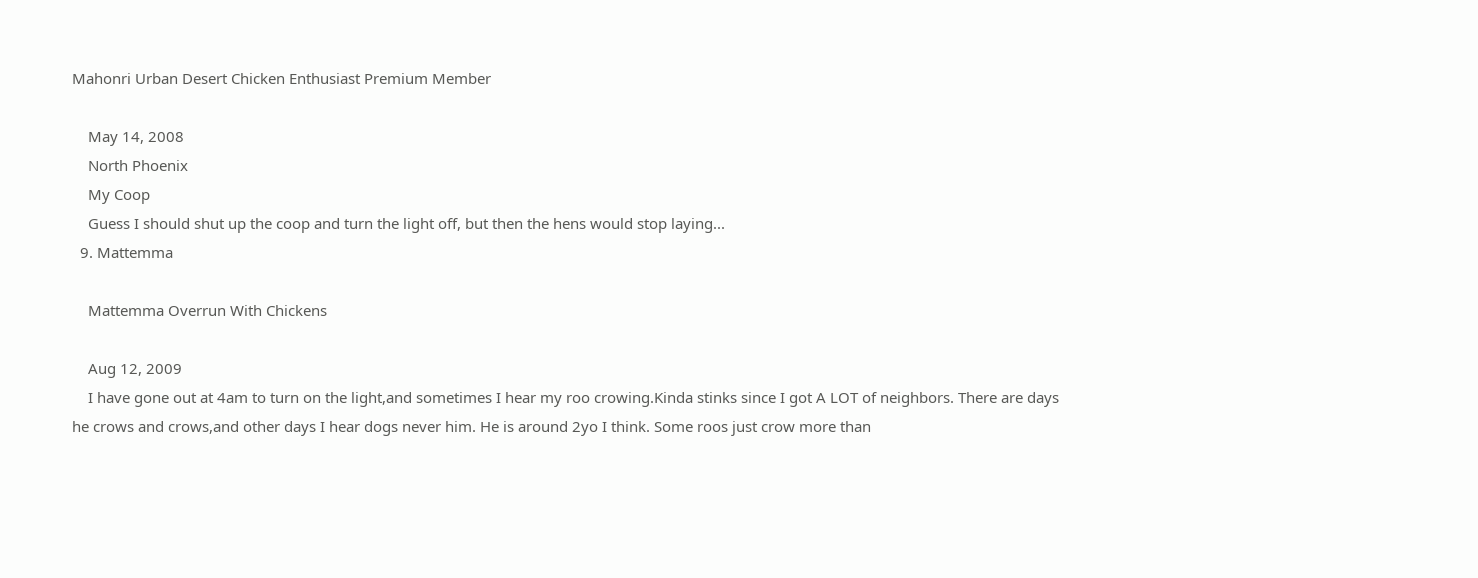Mahonri Urban Desert Chicken Enthusiast Premium Member

    May 14, 2008
    North Phoenix
    My Coop
    Guess I should shut up the coop and turn the light off, but then the hens would stop laying...
  9. Mattemma

    Mattemma Overrun With Chickens

    Aug 12, 2009
    I have gone out at 4am to turn on the light,and sometimes I hear my roo crowing.Kinda stinks since I got A LOT of neighbors. There are days he crows and crows,and other days I hear dogs never him. He is around 2yo I think. Some roos just crow more than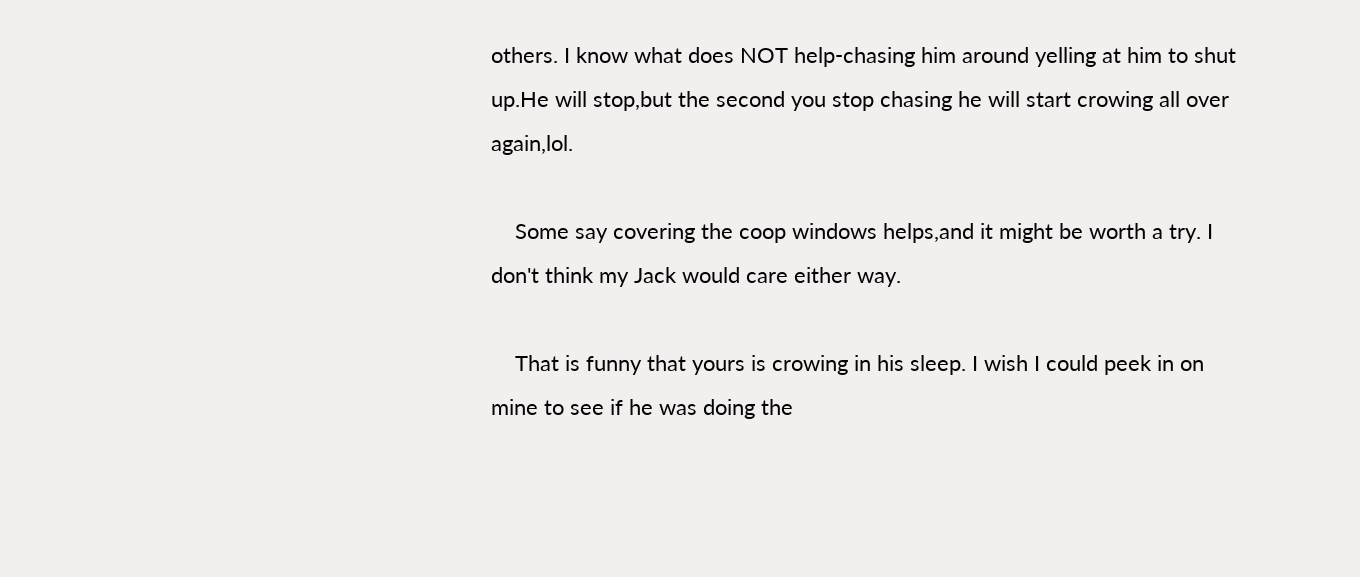others. I know what does NOT help-chasing him around yelling at him to shut up.He will stop,but the second you stop chasing he will start crowing all over again,lol.

    Some say covering the coop windows helps,and it might be worth a try. I don't think my Jack would care either way.

    That is funny that yours is crowing in his sleep. I wish I could peek in on mine to see if he was doing the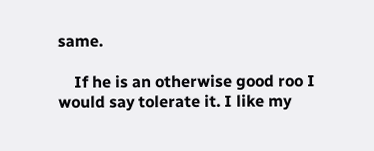same.

    If he is an otherwise good roo I would say tolerate it. I like my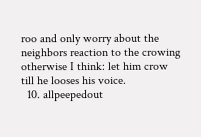roo and only worry about the neighbors reaction to the crowing otherwise I think: let him crow till he looses his voice.
  10. allpeepedout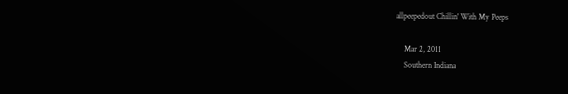allpeepedout Chillin' With My Peeps

    Mar 2, 2011
    Southern Indiana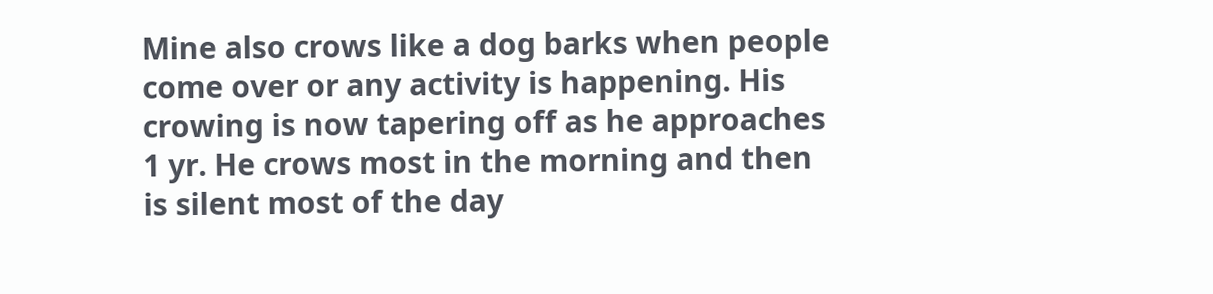Mine also crows like a dog barks when people come over or any activity is happening. His crowing is now tapering off as he approaches 1 yr. He crows most in the morning and then is silent most of the day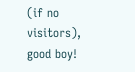(if no visitors), good boy!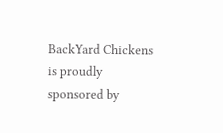BackYard Chickens is proudly sponsored by